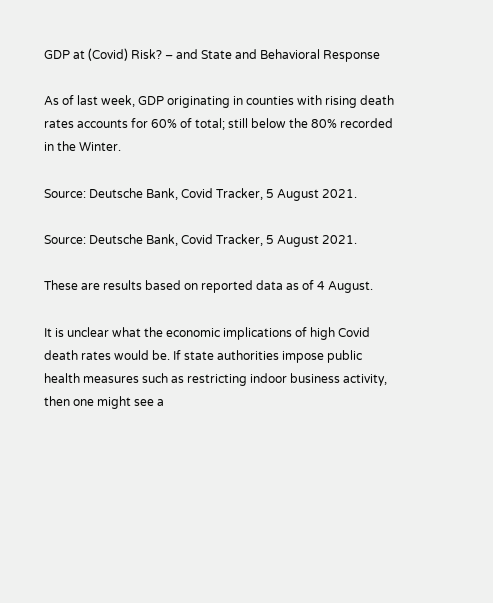GDP at (Covid) Risk? – and State and Behavioral Response

As of last week, GDP originating in counties with rising death rates accounts for 60% of total; still below the 80% recorded in the Winter.

Source: Deutsche Bank, Covid Tracker, 5 August 2021.

Source: Deutsche Bank, Covid Tracker, 5 August 2021.

These are results based on reported data as of 4 August.

It is unclear what the economic implications of high Covid death rates would be. If state authorities impose public health measures such as restricting indoor business activity, then one might see a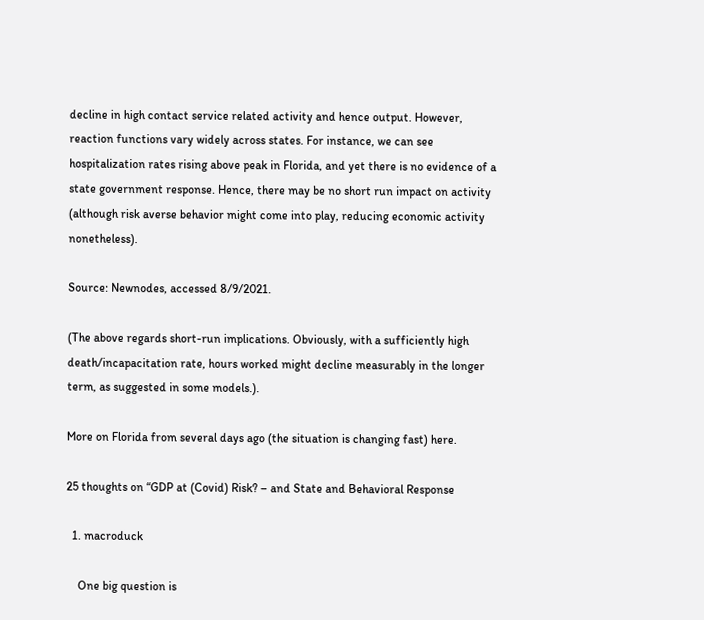decline in high contact service related activity and hence output. However, reaction functions vary widely across states. For instance, we can see hospitalization rates rising above peak in Florida, and yet there is no evidence of a state government response. Hence, there may be no short run impact on activity (although risk averse behavior might come into play, reducing economic activity nonetheless).

Source: Newnodes, accessed 8/9/2021.

(The above regards short-run implications. Obviously, with a sufficiently high death/incapacitation rate, hours worked might decline measurably in the longer term, as suggested in some models.).

More on Florida from several days ago (the situation is changing fast) here.

25 thoughts on “GDP at (Covid) Risk? – and State and Behavioral Response

  1. macroduck

    One big question is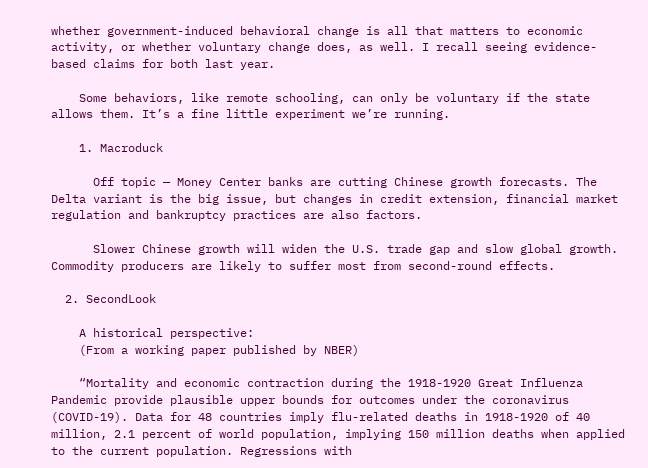whether government-induced behavioral change is all that matters to economic activity, or whether voluntary change does, as well. I recall seeing evidence-based claims for both last year.

    Some behaviors, like remote schooling, can only be voluntary if the state allows them. It’s a fine little experiment we’re running.

    1. Macroduck

      Off topic — Money Center banks are cutting Chinese growth forecasts. The Delta variant is the big issue, but changes in credit extension, financial market regulation and bankruptcy practices are also factors.

      Slower Chinese growth will widen the U.S. trade gap and slow global growth. Commodity producers are likely to suffer most from second-round effects.

  2. SecondLook

    A historical perspective:
    (From a working paper published by NBER)

    “Mortality and economic contraction during the 1918-1920 Great Influenza Pandemic provide plausible upper bounds for outcomes under the coronavirus (COVID-19). Data for 48 countries imply flu-related deaths in 1918-1920 of 40 million, 2.1 percent of world population, implying 150 million deaths when applied to the current population. Regressions with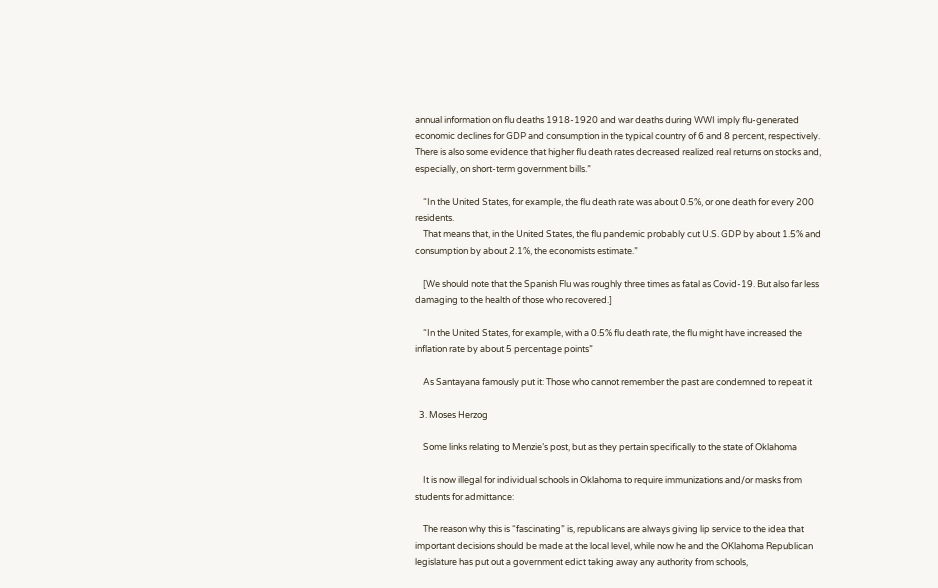annual information on flu deaths 1918-1920 and war deaths during WWI imply flu-generated economic declines for GDP and consumption in the typical country of 6 and 8 percent, respectively. There is also some evidence that higher flu death rates decreased realized real returns on stocks and, especially, on short-term government bills.”

    “In the United States, for example, the flu death rate was about 0.5%, or one death for every 200 residents.
    That means that, in the United States, the flu pandemic probably cut U.S. GDP by about 1.5% and consumption by about 2.1%, the economists estimate.”

    [We should note that the Spanish Flu was roughly three times as fatal as Covid-19. But also far less damaging to the health of those who recovered.]

    “In the United States, for example, with a 0.5% flu death rate, the flu might have increased the inflation rate by about 5 percentage points”

    As Santayana famously put it: Those who cannot remember the past are condemned to repeat it

  3. Moses Herzog

    Some links relating to Menzie’s post, but as they pertain specifically to the state of Oklahoma

    It is now illegal for individual schools in Oklahoma to require immunizations and/or masks from students for admittance:

    The reason why this is “fascinating” is, republicans are always giving lip service to the idea that important decisions should be made at the local level, while now he and the OKlahoma Republican legislature has put out a government edict taking away any authority from schools,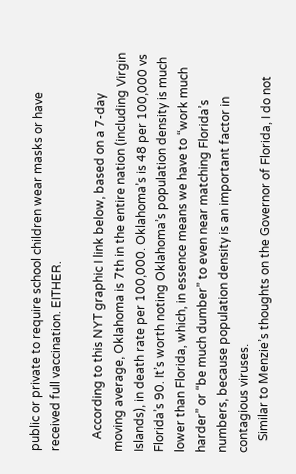public or private to require school children wear masks or have received full vaccination. EITHER.

    According to this NYT graphic I link below, based on a 7-day moving average, Oklahoma is 7th in the entire nation (including Virgin Islands), in death rate per 100,000. Oklahoma’s is 48 per 100,000 vs Florida’s 90. It’s worth noting Oklahoma’s population density is much lower than Florida, which, in essence means we have to “work much harder” or “be much dumber” to even near matching Florida’s numbers, because population density is an important factor in contagious viruses.
    Similar to Menzie’s thoughts on the Governor of Florida, I do not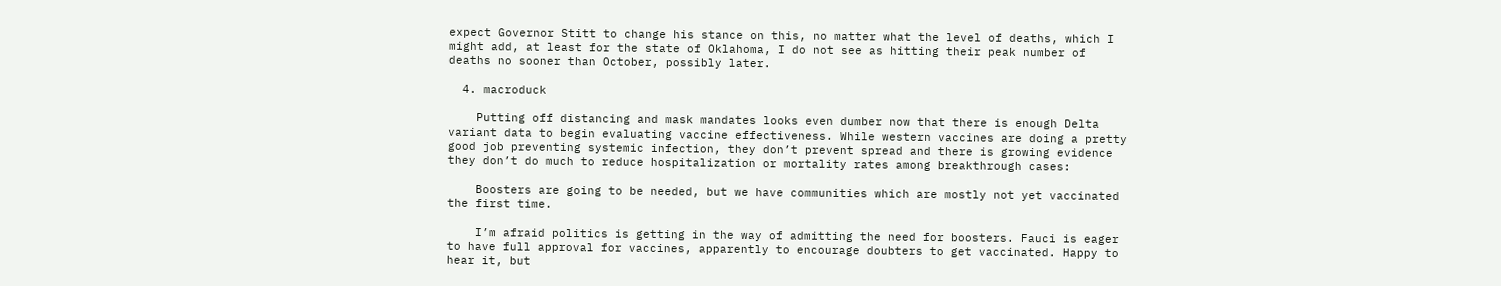expect Governor Stitt to change his stance on this, no matter what the level of deaths, which I might add, at least for the state of Oklahoma, I do not see as hitting their peak number of deaths no sooner than October, possibly later.

  4. macroduck

    Putting off distancing and mask mandates looks even dumber now that there is enough Delta variant data to begin evaluating vaccine effectiveness. While western vaccines are doing a pretty good job preventing systemic infection, they don’t prevent spread and there is growing evidence they don’t do much to reduce hospitalization or mortality rates among breakthrough cases:

    Boosters are going to be needed, but we have communities which are mostly not yet vaccinated the first time.

    I’m afraid politics is getting in the way of admitting the need for boosters. Fauci is eager to have full approval for vaccines, apparently to encourage doubters to get vaccinated. Happy to hear it, but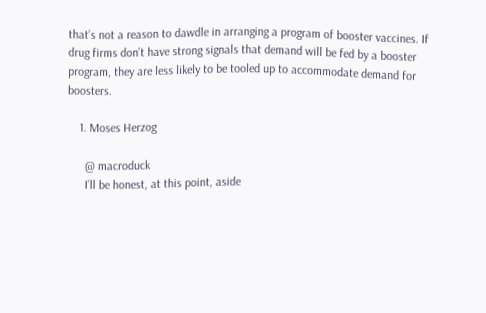that’s not a reason to dawdle in arranging a program of booster vaccines. If drug firms don’t have strong signals that demand will be fed by a booster program, they are less likely to be tooled up to accommodate demand for boosters.

    1. Moses Herzog

      @ macroduck
      I’ll be honest, at this point, aside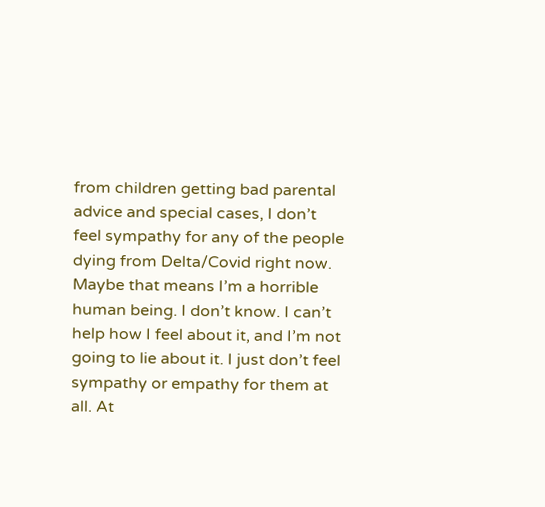from children getting bad parental advice and special cases, I don’t feel sympathy for any of the people dying from Delta/Covid right now. Maybe that means I’m a horrible human being. I don’t know. I can’t help how I feel about it, and I’m not going to lie about it. I just don’t feel sympathy or empathy for them at all. At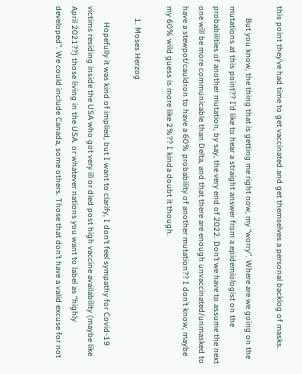this point they’ve had time to get vaccinated and get themselves a personal backlog of masks.

      But you know, the thing that is getting me right now, my “worry”. Where are we going on the mutations at this point?? I’d like to hear a straight answer from a epidemiologist on the probabilities of another mutation, by say, the very end of 2022. Don’t we have to assume the next one will be more communicable than Delta, and that there are enough unvaccinated/unmasked to have a stewpot/cauldron to have a 60% probability of another mutation?? I don’t know, maybe my 60% wild guess is more like 2%?? I kinda doubt it though.

      1. Moses Herzog

        Hopefully it was kind of implied, but I want to clarify, I don’t feel sympathy for Covid-19 victims residing inside the USA who got very ill or died post high vaccine availability (maybe like April 2021??) those living in the USA. or whatever nations you want to label as “highly developed”. We could include Canada, some others. Those that don’t have a valid excuse for not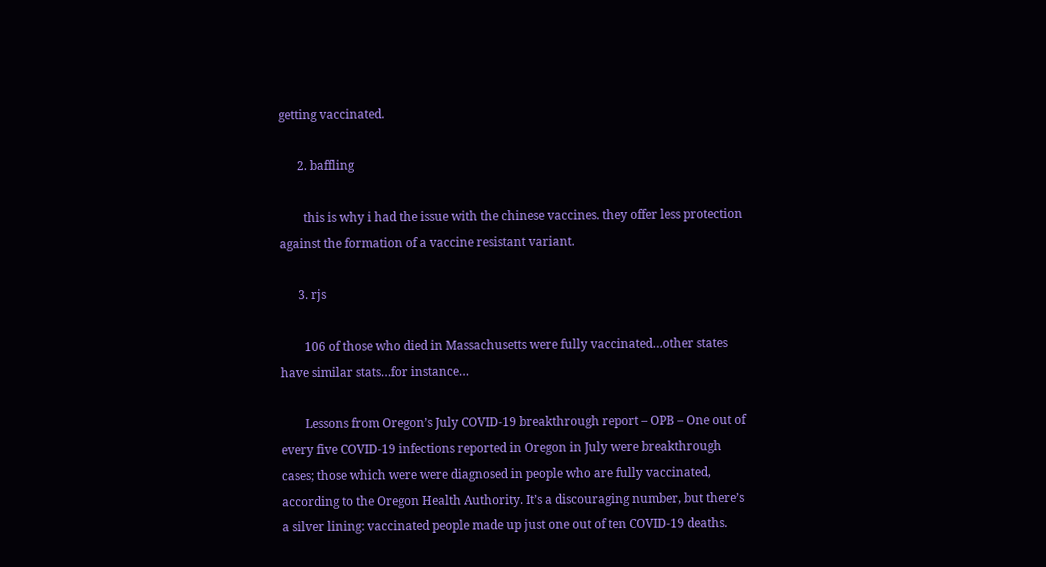getting vaccinated.

      2. baffling

        this is why i had the issue with the chinese vaccines. they offer less protection against the formation of a vaccine resistant variant.

      3. rjs

        106 of those who died in Massachusetts were fully vaccinated…other states have similar stats…for instance…

        Lessons from Oregon’s July COVID-19 breakthrough report – OPB – One out of every five COVID-19 infections reported in Oregon in July were breakthrough cases; those which were were diagnosed in people who are fully vaccinated, according to the Oregon Health Authority. It’s a discouraging number, but there’s a silver lining: vaccinated people made up just one out of ten COVID-19 deaths.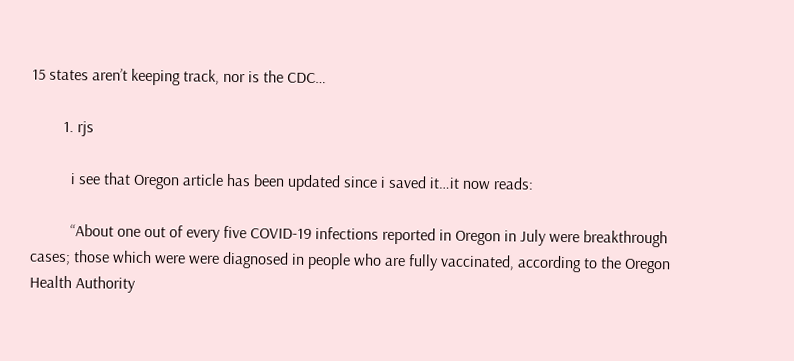15 states aren’t keeping track, nor is the CDC…

        1. rjs

          i see that Oregon article has been updated since i saved it…it now reads:

          “About one out of every five COVID-19 infections reported in Oregon in July were breakthrough cases; those which were were diagnosed in people who are fully vaccinated, according to the Oregon Health Authority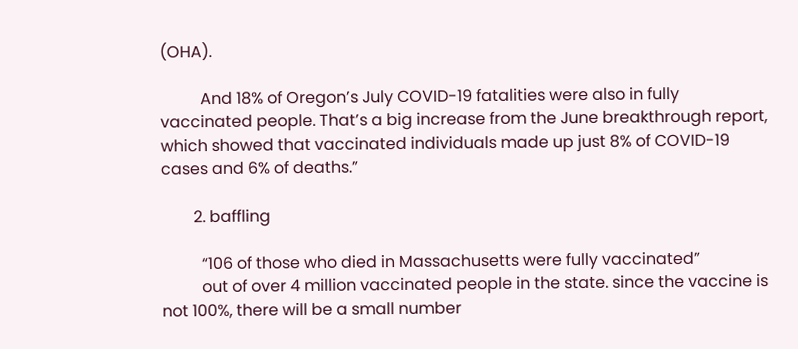(OHA).

          And 18% of Oregon’s July COVID-19 fatalities were also in fully vaccinated people. That’s a big increase from the June breakthrough report, which showed that vaccinated individuals made up just 8% of COVID-19 cases and 6% of deaths.”

        2. baffling

          “106 of those who died in Massachusetts were fully vaccinated”
          out of over 4 million vaccinated people in the state. since the vaccine is not 100%, there will be a small number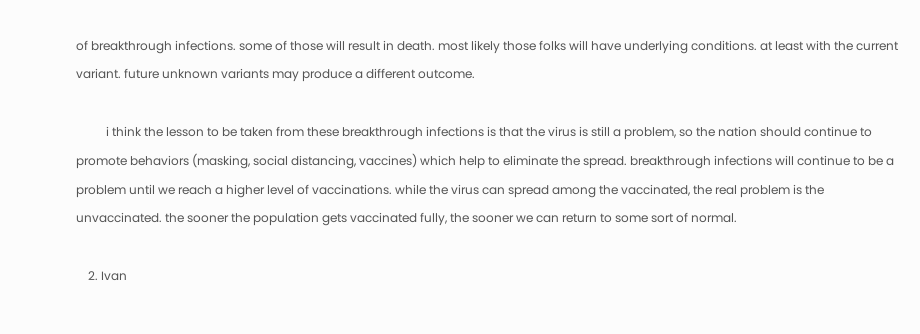of breakthrough infections. some of those will result in death. most likely those folks will have underlying conditions. at least with the current variant. future unknown variants may produce a different outcome.

          i think the lesson to be taken from these breakthrough infections is that the virus is still a problem, so the nation should continue to promote behaviors (masking, social distancing, vaccines) which help to eliminate the spread. breakthrough infections will continue to be a problem until we reach a higher level of vaccinations. while the virus can spread among the vaccinated, the real problem is the unvaccinated. the sooner the population gets vaccinated fully, the sooner we can return to some sort of normal.

    2. Ivan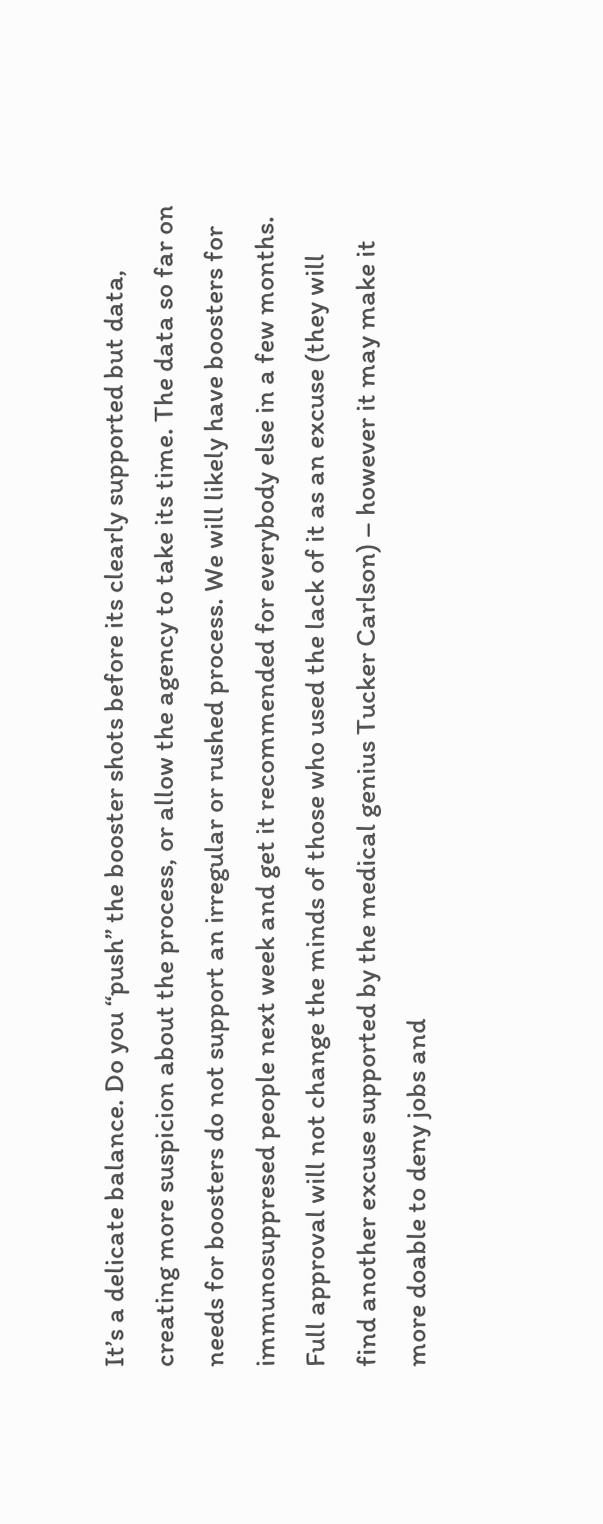It’s a delicate balance. Do you “push” the booster shots before its clearly supported but data, creating more suspicion about the process, or allow the agency to take its time. The data so far on needs for boosters do not support an irregular or rushed process. We will likely have boosters for immunosuppresed people next week and get it recommended for everybody else in a few months. Full approval will not change the minds of those who used the lack of it as an excuse (they will find another excuse supported by the medical genius Tucker Carlson) – however it may make it more doable to deny jobs and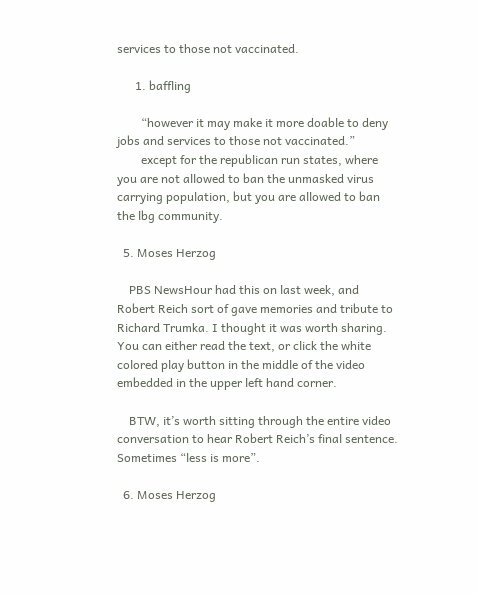services to those not vaccinated.

      1. baffling

        “however it may make it more doable to deny jobs and services to those not vaccinated.”
        except for the republican run states, where you are not allowed to ban the unmasked virus carrying population, but you are allowed to ban the lbg community.

  5. Moses Herzog

    PBS NewsHour had this on last week, and Robert Reich sort of gave memories and tribute to Richard Trumka. I thought it was worth sharing. You can either read the text, or click the white colored play button in the middle of the video embedded in the upper left hand corner.

    BTW, it’s worth sitting through the entire video conversation to hear Robert Reich’s final sentence. Sometimes “less is more”.

  6. Moses Herzog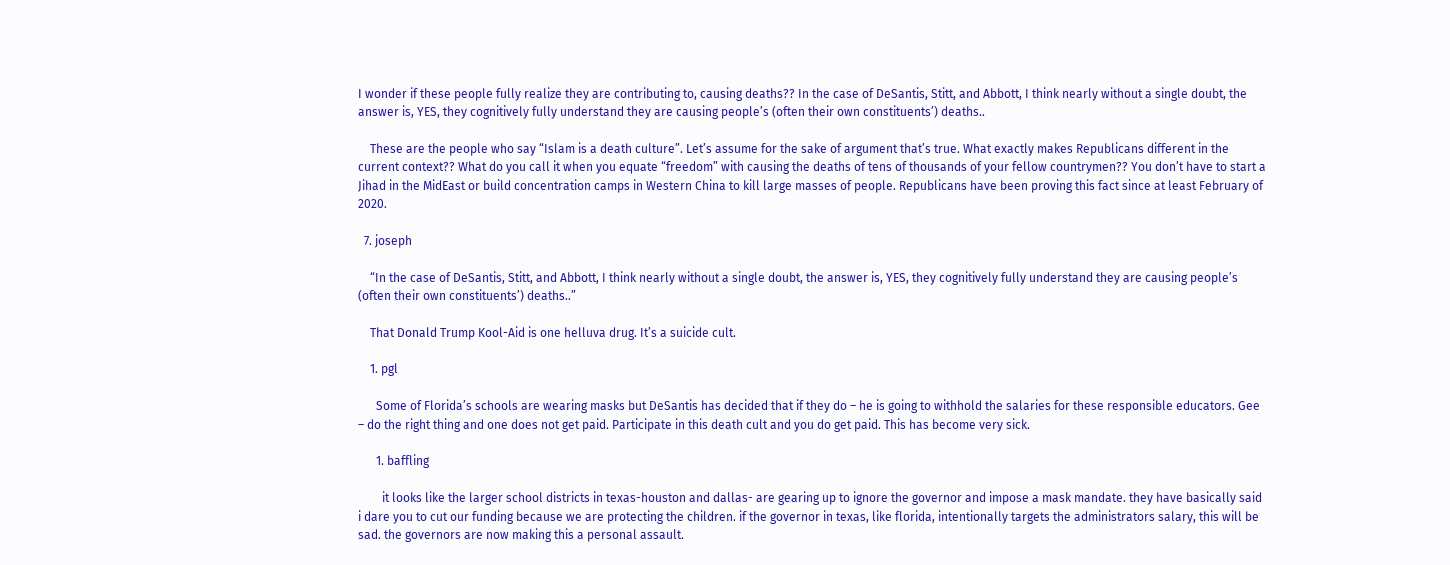I wonder if these people fully realize they are contributing to, causing deaths?? In the case of DeSantis, Stitt, and Abbott, I think nearly without a single doubt, the answer is, YES, they cognitively fully understand they are causing people’s (often their own constituents’) deaths..

    These are the people who say “Islam is a death culture”. Let’s assume for the sake of argument that’s true. What exactly makes Republicans different in the current context?? What do you call it when you equate “freedom” with causing the deaths of tens of thousands of your fellow countrymen?? You don’t have to start a Jihad in the MidEast or build concentration camps in Western China to kill large masses of people. Republicans have been proving this fact since at least February of 2020.

  7. joseph

    “In the case of DeSantis, Stitt, and Abbott, I think nearly without a single doubt, the answer is, YES, they cognitively fully understand they are causing people’s (often their own constituents’) deaths..”

    That Donald Trump Kool-Aid is one helluva drug. It’s a suicide cult.

    1. pgl

      Some of Florida’s schools are wearing masks but DeSantis has decided that if they do – he is going to withhold the salaries for these responsible educators. Gee – do the right thing and one does not get paid. Participate in this death cult and you do get paid. This has become very sick.

      1. baffling

        it looks like the larger school districts in texas-houston and dallas- are gearing up to ignore the governor and impose a mask mandate. they have basically said i dare you to cut our funding because we are protecting the children. if the governor in texas, like florida, intentionally targets the administrators salary, this will be sad. the governors are now making this a personal assault.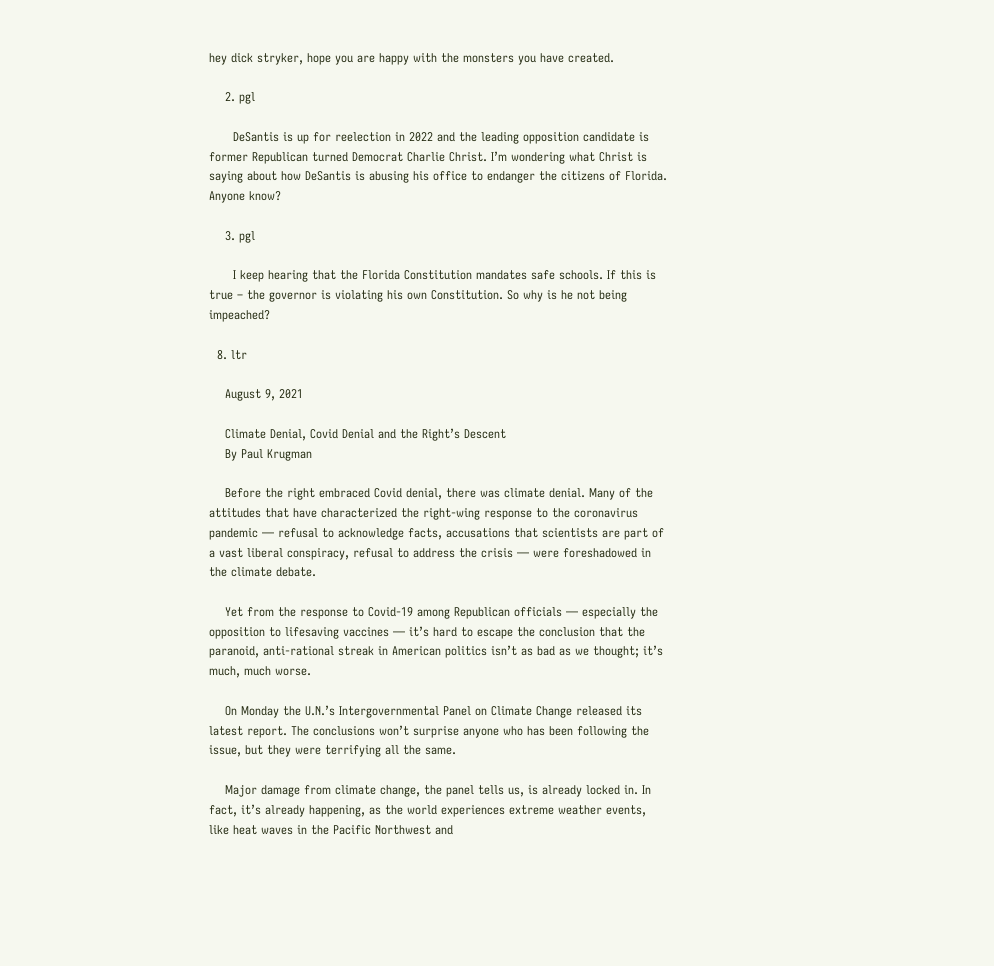hey dick stryker, hope you are happy with the monsters you have created.

    2. pgl

      DeSantis is up for reelection in 2022 and the leading opposition candidate is former Republican turned Democrat Charlie Christ. I’m wondering what Christ is saying about how DeSantis is abusing his office to endanger the citizens of Florida. Anyone know?

    3. pgl

      I keep hearing that the Florida Constitution mandates safe schools. If this is true – the governor is violating his own Constitution. So why is he not being impeached?

  8. ltr

    August 9, 2021

    Climate Denial, Covid Denial and the Right’s Descent
    By Paul Krugman

    Before the right embraced Covid denial, there was climate denial. Many of the attitudes that have characterized the right-wing response to the coronavirus pandemic — refusal to acknowledge facts, accusations that scientists are part of a vast liberal conspiracy, refusal to address the crisis — were foreshadowed in the climate debate.

    Yet from the response to Covid-19 among Republican officials — especially the opposition to lifesaving vaccines — it’s hard to escape the conclusion that the paranoid, anti-rational streak in American politics isn’t as bad as we thought; it’s much, much worse.

    On Monday the U.N.’s Intergovernmental Panel on Climate Change released its latest report. The conclusions won’t surprise anyone who has been following the issue, but they were terrifying all the same.

    Major damage from climate change, the panel tells us, is already locked in. In fact, it’s already happening, as the world experiences extreme weather events, like heat waves in the Pacific Northwest and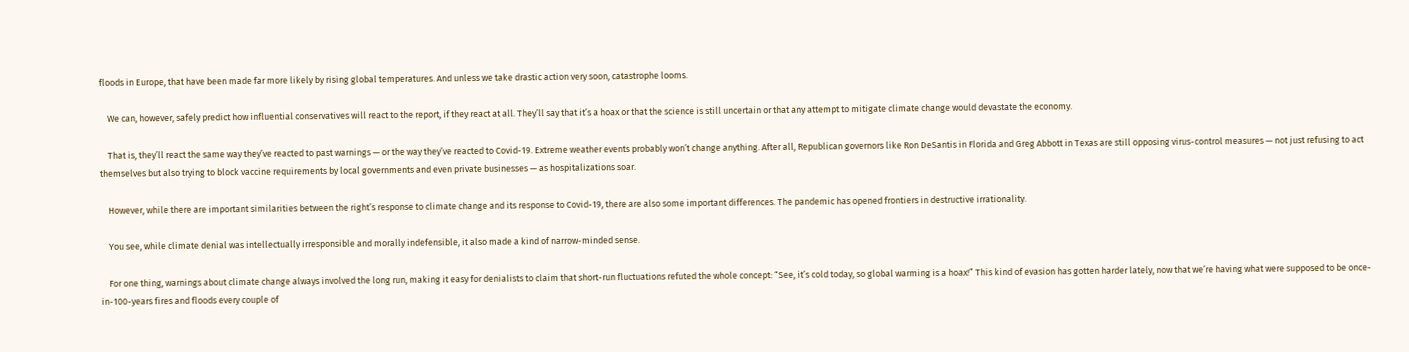floods in Europe, that have been made far more likely by rising global temperatures. And unless we take drastic action very soon, catastrophe looms.

    We can, however, safely predict how influential conservatives will react to the report, if they react at all. They’ll say that it’s a hoax or that the science is still uncertain or that any attempt to mitigate climate change would devastate the economy.

    That is, they’ll react the same way they’ve reacted to past warnings — or the way they’ve reacted to Covid-19. Extreme weather events probably won’t change anything. After all, Republican governors like Ron DeSantis in Florida and Greg Abbott in Texas are still opposing virus-control measures — not just refusing to act themselves but also trying to block vaccine requirements by local governments and even private businesses — as hospitalizations soar.

    However, while there are important similarities between the right’s response to climate change and its response to Covid-19, there are also some important differences. The pandemic has opened frontiers in destructive irrationality.

    You see, while climate denial was intellectually irresponsible and morally indefensible, it also made a kind of narrow-minded sense.

    For one thing, warnings about climate change always involved the long run, making it easy for denialists to claim that short-run fluctuations refuted the whole concept: “See, it’s cold today, so global warming is a hoax!” This kind of evasion has gotten harder lately, now that we’re having what were supposed to be once-in-100-years fires and floods every couple of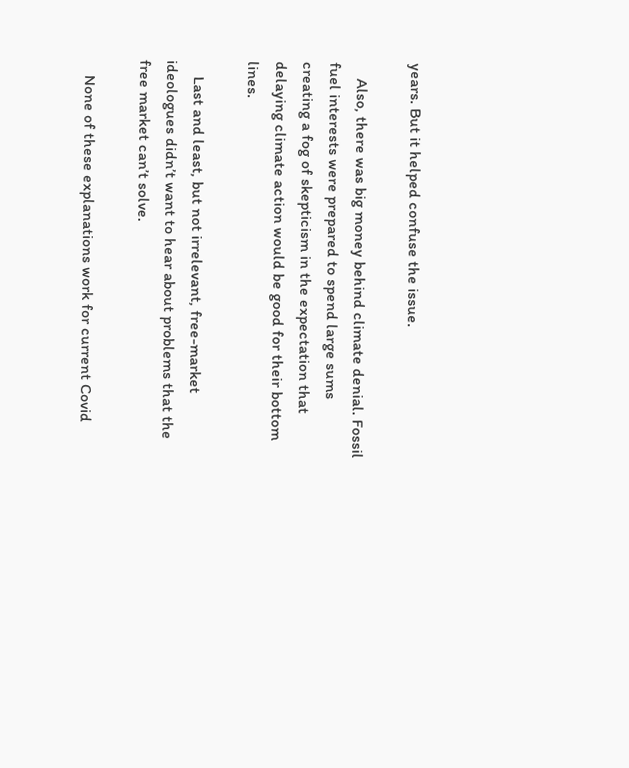years. But it helped confuse the issue.

    Also, there was big money behind climate denial. Fossil fuel interests were prepared to spend large sums creating a fog of skepticism in the expectation that delaying climate action would be good for their bottom lines.

    Last and least, but not irrelevant, free-market ideologues didn’t want to hear about problems that the free market can’t solve.

    None of these explanations work for current Covid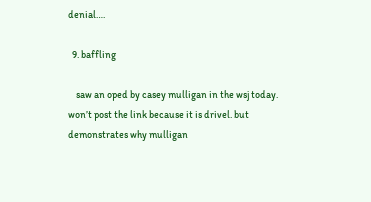denial….

  9. baffling

    saw an oped by casey mulligan in the wsj today. won’t post the link because it is drivel. but demonstrates why mulligan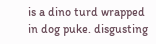is a dino turd wrapped in dog puke. disgusting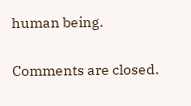human being.

Comments are closed.